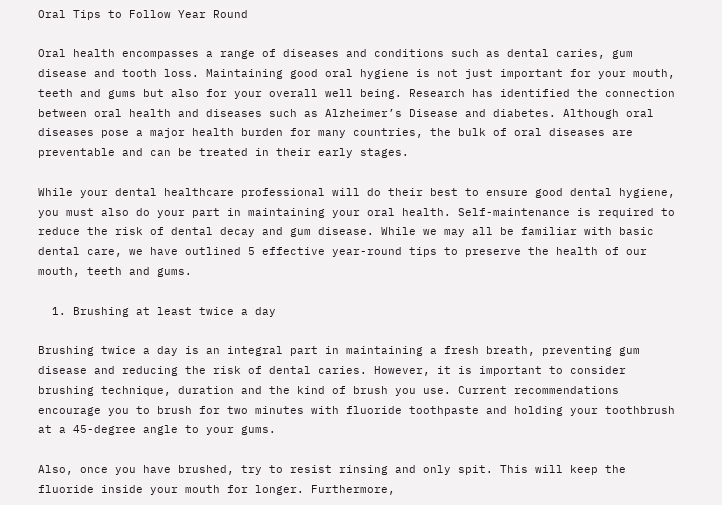Oral Tips to Follow Year Round

Oral health encompasses a range of diseases and conditions such as dental caries, gum disease and tooth loss. Maintaining good oral hygiene is not just important for your mouth, teeth and gums but also for your overall well being. Research has identified the connection between oral health and diseases such as Alzheimer’s Disease and diabetes. Although oral diseases pose a major health burden for many countries, the bulk of oral diseases are preventable and can be treated in their early stages.

While your dental healthcare professional will do their best to ensure good dental hygiene, you must also do your part in maintaining your oral health. Self-maintenance is required to reduce the risk of dental decay and gum disease. While we may all be familiar with basic dental care, we have outlined 5 effective year-round tips to preserve the health of our mouth, teeth and gums.

  1. Brushing at least twice a day

Brushing twice a day is an integral part in maintaining a fresh breath, preventing gum disease and reducing the risk of dental caries. However, it is important to consider brushing technique, duration and the kind of brush you use. Current recommendations encourage you to brush for two minutes with fluoride toothpaste and holding your toothbrush at a 45-degree angle to your gums.

Also, once you have brushed, try to resist rinsing and only spit. This will keep the fluoride inside your mouth for longer. Furthermore,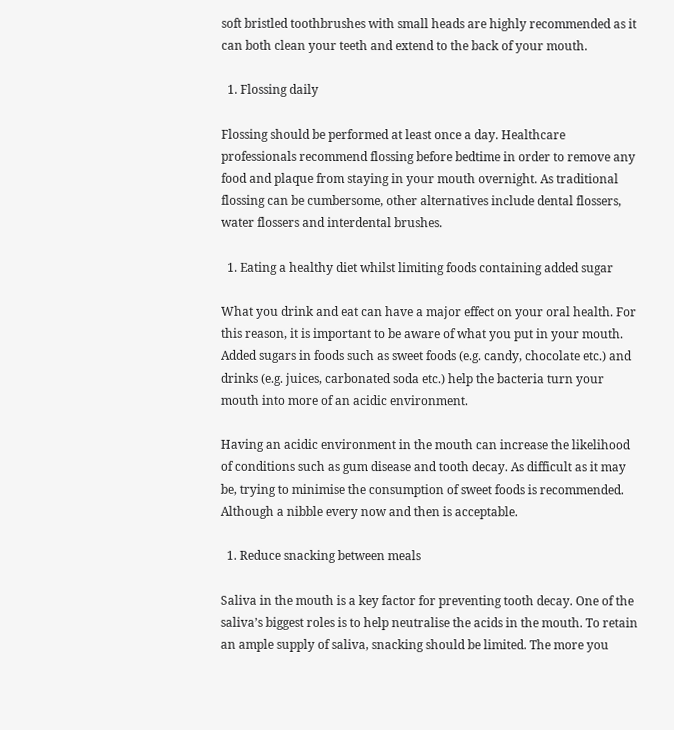soft bristled toothbrushes with small heads are highly recommended as it can both clean your teeth and extend to the back of your mouth.

  1. Flossing daily

Flossing should be performed at least once a day. Healthcare professionals recommend flossing before bedtime in order to remove any food and plaque from staying in your mouth overnight. As traditional flossing can be cumbersome, other alternatives include dental flossers, water flossers and interdental brushes.

  1. Eating a healthy diet whilst limiting foods containing added sugar

What you drink and eat can have a major effect on your oral health. For this reason, it is important to be aware of what you put in your mouth. Added sugars in foods such as sweet foods (e.g. candy, chocolate etc.) and drinks (e.g. juices, carbonated soda etc.) help the bacteria turn your mouth into more of an acidic environment.

Having an acidic environment in the mouth can increase the likelihood of conditions such as gum disease and tooth decay. As difficult as it may be, trying to minimise the consumption of sweet foods is recommended. Although a nibble every now and then is acceptable.

  1. Reduce snacking between meals

Saliva in the mouth is a key factor for preventing tooth decay. One of the saliva’s biggest roles is to help neutralise the acids in the mouth. To retain an ample supply of saliva, snacking should be limited. The more you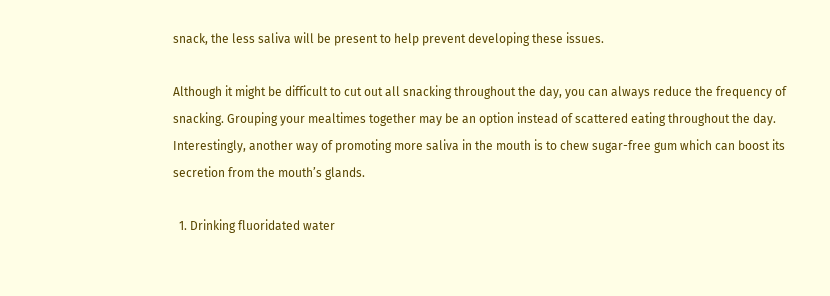snack, the less saliva will be present to help prevent developing these issues.

Although it might be difficult to cut out all snacking throughout the day, you can always reduce the frequency of snacking. Grouping your mealtimes together may be an option instead of scattered eating throughout the day. Interestingly, another way of promoting more saliva in the mouth is to chew sugar-free gum which can boost its secretion from the mouth’s glands.

  1. Drinking fluoridated water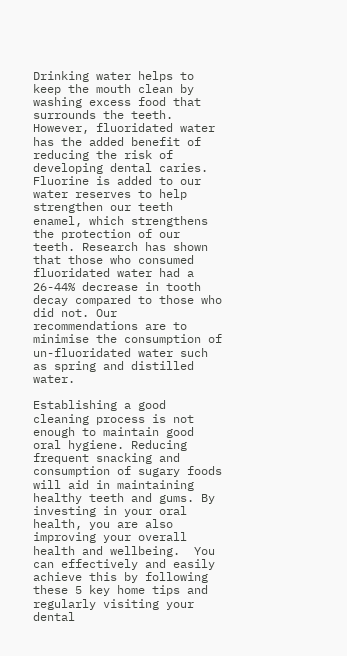Drinking water helps to keep the mouth clean by washing excess food that surrounds the teeth. However, fluoridated water has the added benefit of reducing the risk of developing dental caries. Fluorine is added to our water reserves to help strengthen our teeth enamel, which strengthens the protection of our teeth. Research has shown that those who consumed fluoridated water had a 26-44% decrease in tooth decay compared to those who did not. Our recommendations are to minimise the consumption of un-fluoridated water such as spring and distilled water.

Establishing a good cleaning process is not enough to maintain good oral hygiene. Reducing frequent snacking and consumption of sugary foods will aid in maintaining healthy teeth and gums. By investing in your oral health, you are also improving your overall health and wellbeing.  You can effectively and easily achieve this by following these 5 key home tips and regularly visiting your dental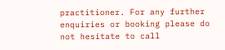practitioner. For any further enquiries or booking please do not hesitate to call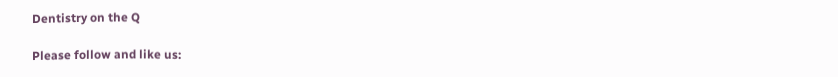Dentistry on the Q

Please follow and like us: